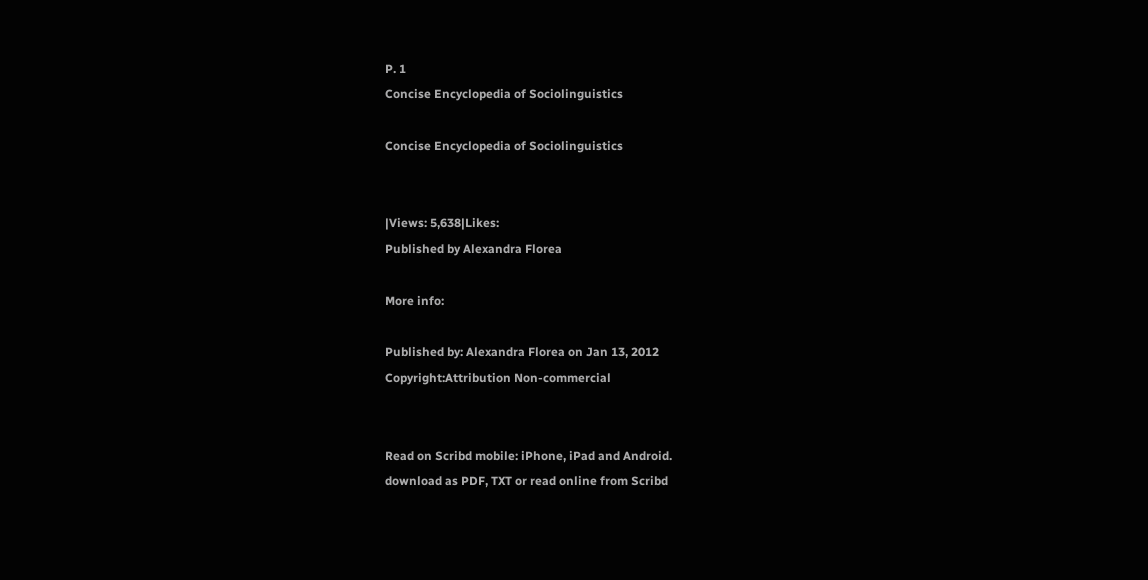P. 1
Concise Encyclopedia of Sociolinguistics

Concise Encyclopedia of Sociolinguistics


|Views: 5,638|Likes:
Published by Alexandra Florea

More info:

Published by: Alexandra Florea on Jan 13, 2012
Copyright:Attribution Non-commercial


Read on Scribd mobile: iPhone, iPad and Android.
download as PDF, TXT or read online from Scribd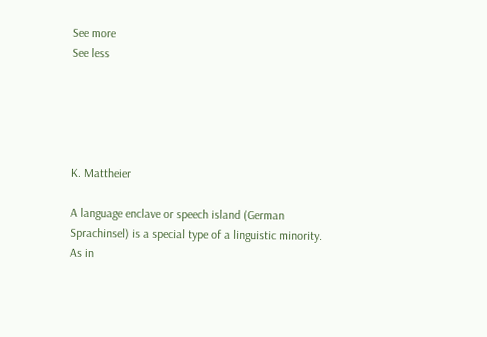See more
See less





K. Mattheier

A language enclave or speech island (German
Sprachinsel) is a special type of a linguistic minority.
As in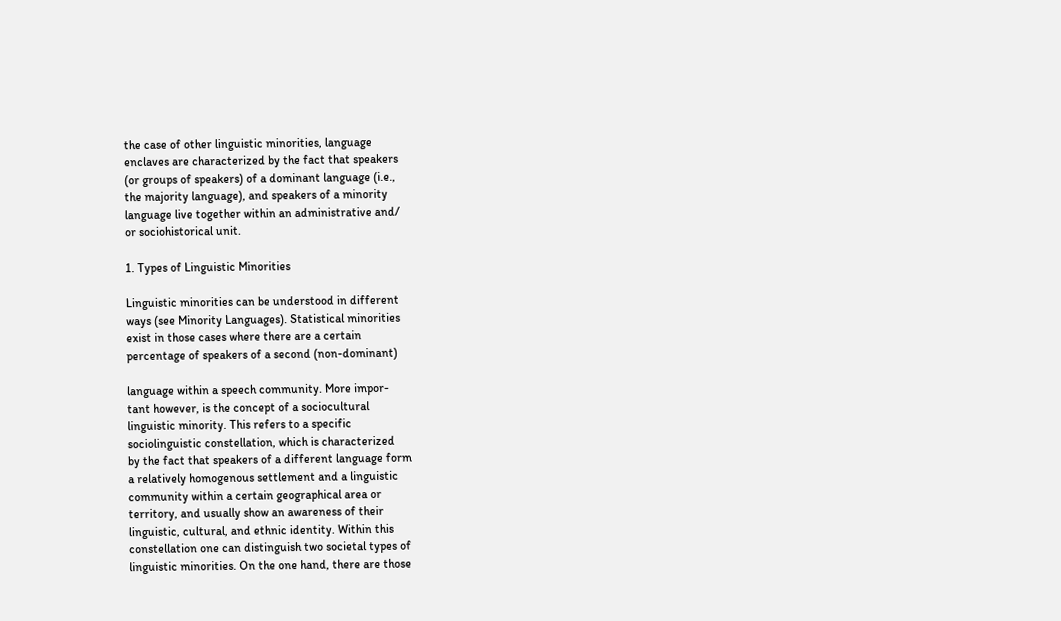the case of other linguistic minorities, language
enclaves are characterized by the fact that speakers
(or groups of speakers) of a dominant language (i.e.,
the majority language), and speakers of a minority
language live together within an administrative and/
or sociohistorical unit.

1. Types of Linguistic Minorities

Linguistic minorities can be understood in different
ways (see Minority Languages). Statistical minorities
exist in those cases where there are a certain
percentage of speakers of a second (non-dominant)

language within a speech community. More impor-
tant however, is the concept of a sociocultural
linguistic minority. This refers to a specific
sociolinguistic constellation, which is characterized
by the fact that speakers of a different language form
a relatively homogenous settlement and a linguistic
community within a certain geographical area or
territory, and usually show an awareness of their
linguistic, cultural, and ethnic identity. Within this
constellation one can distinguish two societal types of
linguistic minorities. On the one hand, there are those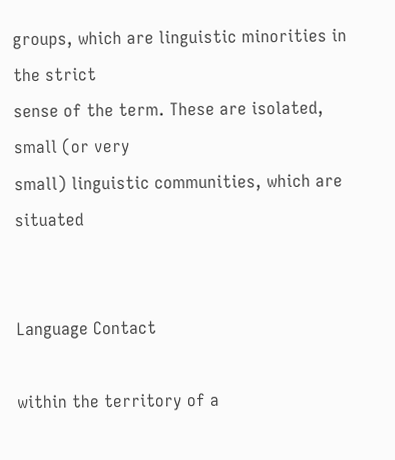groups, which are linguistic minorities in the strict
sense of the term. These are isolated, small (or very
small) linguistic communities, which are situated


Language Contact

within the territory of a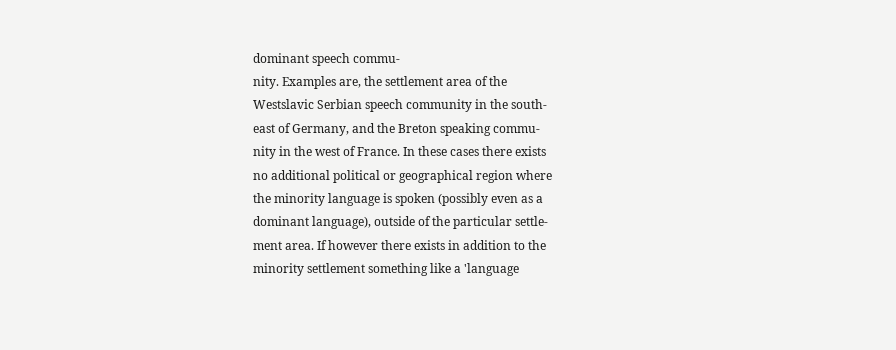dominant speech commu-
nity. Examples are, the settlement area of the
Westslavic Serbian speech community in the south-
east of Germany, and the Breton speaking commu-
nity in the west of France. In these cases there exists
no additional political or geographical region where
the minority language is spoken (possibly even as a
dominant language), outside of the particular settle-
ment area. If however there exists in addition to the
minority settlement something like a 'language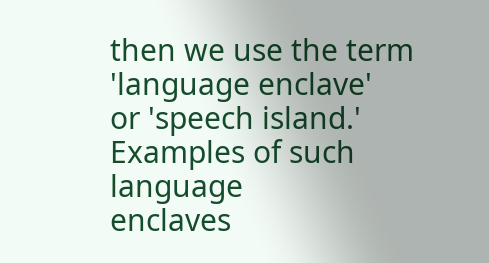then we use the term 'language enclave'
or 'speech island.' Examples of such language
enclaves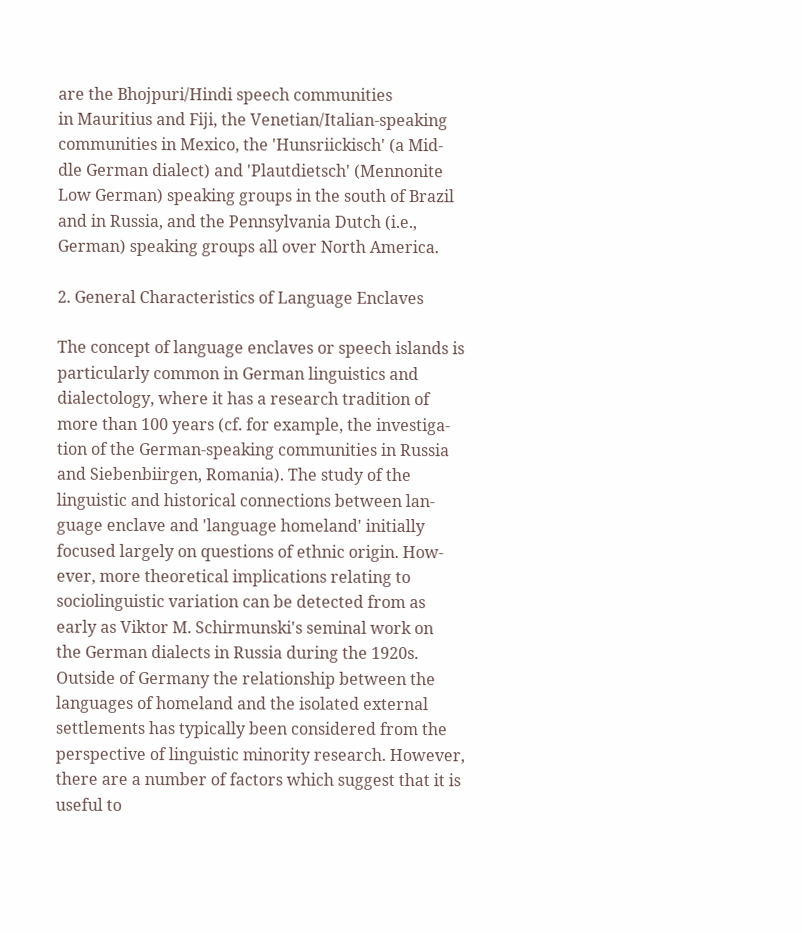are the Bhojpuri/Hindi speech communities
in Mauritius and Fiji, the Venetian/Italian-speaking
communities in Mexico, the 'Hunsriickisch' (a Mid-
dle German dialect) and 'Plautdietsch' (Mennonite
Low German) speaking groups in the south of Brazil
and in Russia, and the Pennsylvania Dutch (i.e.,
German) speaking groups all over North America.

2. General Characteristics of Language Enclaves

The concept of language enclaves or speech islands is
particularly common in German linguistics and
dialectology, where it has a research tradition of
more than 100 years (cf. for example, the investiga-
tion of the German-speaking communities in Russia
and Siebenbiirgen, Romania). The study of the
linguistic and historical connections between lan-
guage enclave and 'language homeland' initially
focused largely on questions of ethnic origin. How-
ever, more theoretical implications relating to
sociolinguistic variation can be detected from as
early as Viktor M. Schirmunski's seminal work on
the German dialects in Russia during the 1920s.
Outside of Germany the relationship between the
languages of homeland and the isolated external
settlements has typically been considered from the
perspective of linguistic minority research. However,
there are a number of factors which suggest that it is
useful to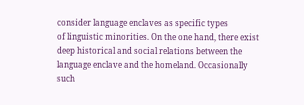consider language enclaves as specific types
of linguistic minorities. On the one hand, there exist
deep historical and social relations between the
language enclave and the homeland. Occasionally
such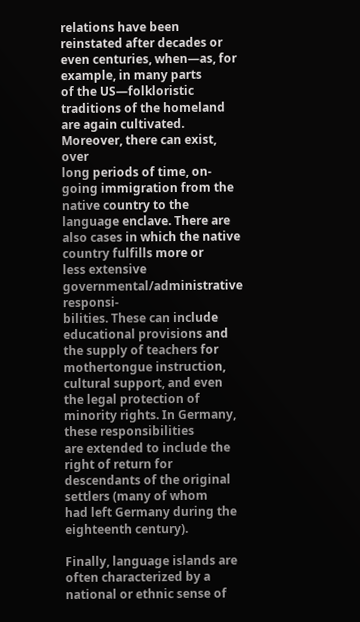relations have been reinstated after decades or
even centuries, when—as, for example, in many parts
of the US—folkloristic traditions of the homeland
are again cultivated. Moreover, there can exist, over
long periods of time, on-going immigration from the
native country to the language enclave. There are
also cases in which the native country fulfills more or
less extensive governmental/administrative responsi-
bilities. These can include educational provisions and
the supply of teachers for mothertongue instruction,
cultural support, and even the legal protection of
minority rights. In Germany, these responsibilities
are extended to include the right of return for
descendants of the original settlers (many of whom
had left Germany during the eighteenth century).

Finally, language islands are often characterized by a
national or ethnic sense of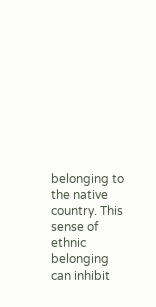belonging to the native
country. This sense of ethnic belonging can inhibit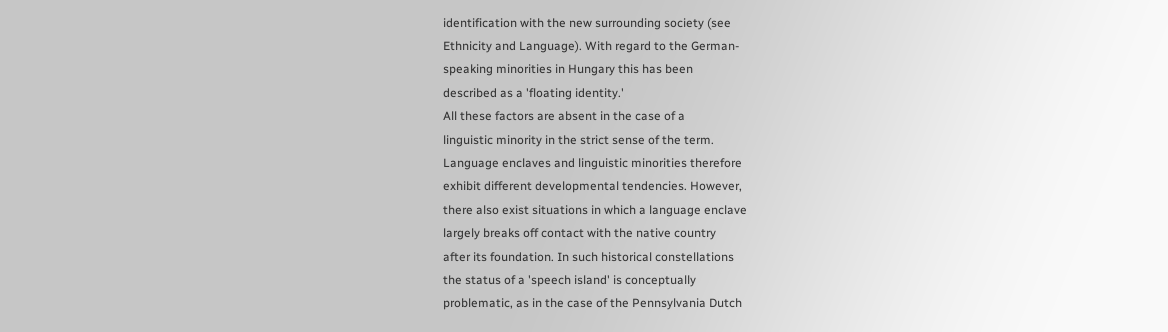identification with the new surrounding society (see
Ethnicity and Language). With regard to the German-
speaking minorities in Hungary this has been
described as a 'floating identity.'
All these factors are absent in the case of a
linguistic minority in the strict sense of the term.
Language enclaves and linguistic minorities therefore
exhibit different developmental tendencies. However,
there also exist situations in which a language enclave
largely breaks off contact with the native country
after its foundation. In such historical constellations
the status of a 'speech island' is conceptually
problematic, as in the case of the Pennsylvania Dutch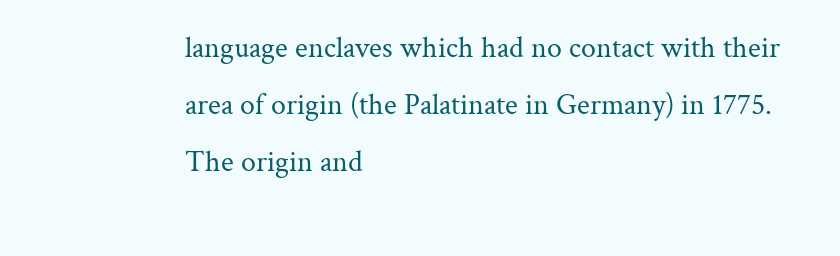language enclaves which had no contact with their
area of origin (the Palatinate in Germany) in 1775.
The origin and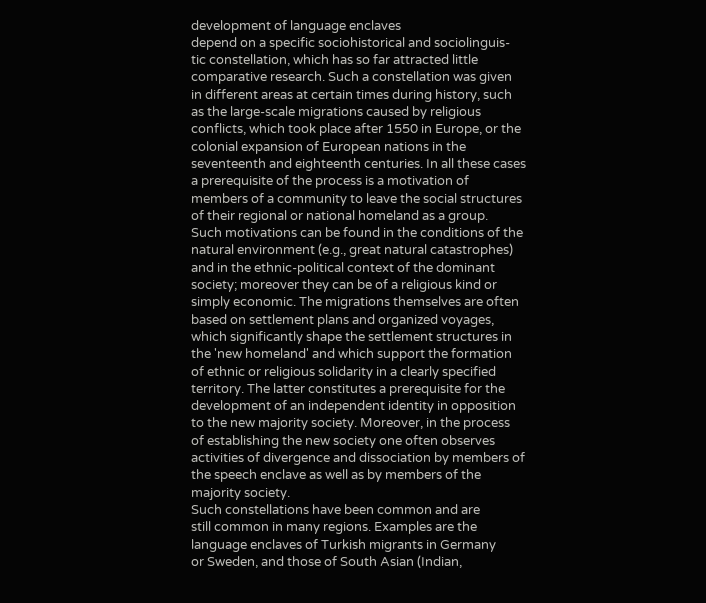development of language enclaves
depend on a specific sociohistorical and sociolinguis-
tic constellation, which has so far attracted little
comparative research. Such a constellation was given
in different areas at certain times during history, such
as the large-scale migrations caused by religious
conflicts, which took place after 1550 in Europe, or the
colonial expansion of European nations in the
seventeenth and eighteenth centuries. In all these cases
a prerequisite of the process is a motivation of
members of a community to leave the social structures
of their regional or national homeland as a group.
Such motivations can be found in the conditions of the
natural environment (e.g., great natural catastrophes)
and in the ethnic-political context of the dominant
society; moreover they can be of a religious kind or
simply economic. The migrations themselves are often
based on settlement plans and organized voyages,
which significantly shape the settlement structures in
the 'new homeland' and which support the formation
of ethnic or religious solidarity in a clearly specified
territory. The latter constitutes a prerequisite for the
development of an independent identity in opposition
to the new majority society. Moreover, in the process
of establishing the new society one often observes
activities of divergence and dissociation by members of
the speech enclave as well as by members of the
majority society.
Such constellations have been common and are
still common in many regions. Examples are the
language enclaves of Turkish migrants in Germany
or Sweden, and those of South Asian (Indian,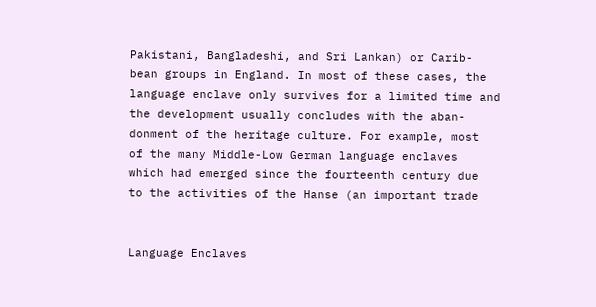Pakistani, Bangladeshi, and Sri Lankan) or Carib-
bean groups in England. In most of these cases, the
language enclave only survives for a limited time and
the development usually concludes with the aban-
donment of the heritage culture. For example, most
of the many Middle-Low German language enclaves
which had emerged since the fourteenth century due
to the activities of the Hanse (an important trade


Language Enclaves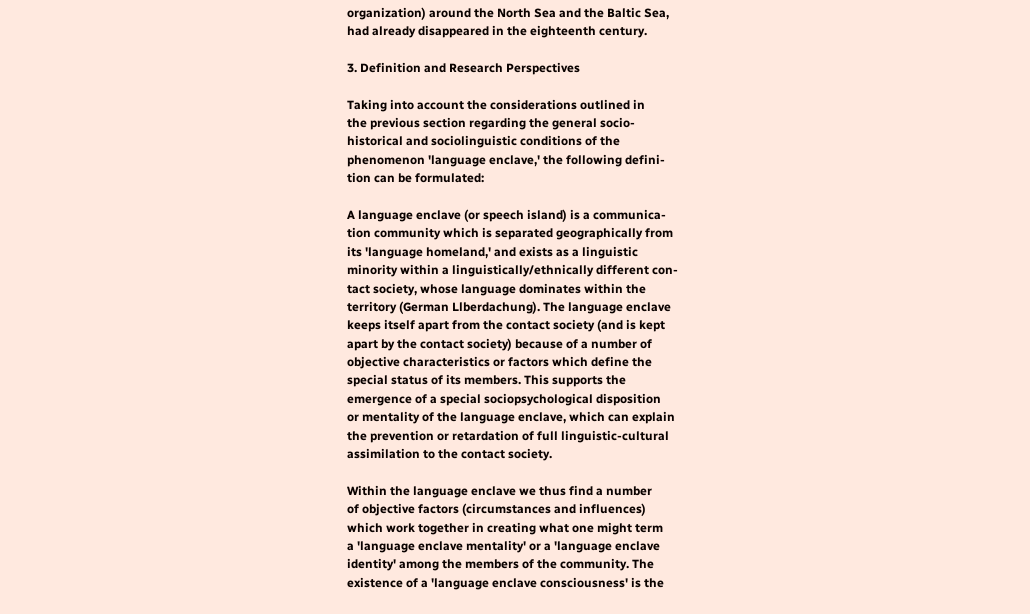organization) around the North Sea and the Baltic Sea,
had already disappeared in the eighteenth century.

3. Definition and Research Perspectives

Taking into account the considerations outlined in
the previous section regarding the general socio-
historical and sociolinguistic conditions of the
phenomenon 'language enclave,' the following defini-
tion can be formulated:

A language enclave (or speech island) is a communica-
tion community which is separated geographically from
its 'language homeland,' and exists as a linguistic
minority within a linguistically/ethnically different con-
tact society, whose language dominates within the
territory (German Llberdachung). The language enclave
keeps itself apart from the contact society (and is kept
apart by the contact society) because of a number of
objective characteristics or factors which define the
special status of its members. This supports the
emergence of a special sociopsychological disposition
or mentality of the language enclave, which can explain
the prevention or retardation of full linguistic-cultural
assimilation to the contact society.

Within the language enclave we thus find a number
of objective factors (circumstances and influences)
which work together in creating what one might term
a 'language enclave mentality' or a 'language enclave
identity' among the members of the community. The
existence of a 'language enclave consciousness' is the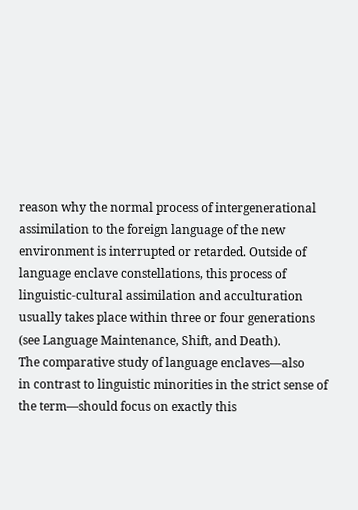reason why the normal process of intergenerational
assimilation to the foreign language of the new
environment is interrupted or retarded. Outside of
language enclave constellations, this process of
linguistic-cultural assimilation and acculturation
usually takes place within three or four generations
(see Language Maintenance, Shift, and Death).
The comparative study of language enclaves—also
in contrast to linguistic minorities in the strict sense of
the term—should focus on exactly this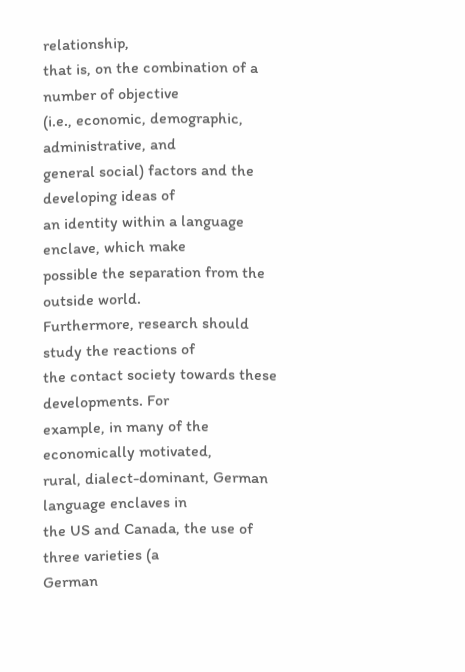relationship,
that is, on the combination of a number of objective
(i.e., economic, demographic, administrative, and
general social) factors and the developing ideas of
an identity within a language enclave, which make
possible the separation from the outside world.
Furthermore, research should study the reactions of
the contact society towards these developments. For
example, in many of the economically motivated,
rural, dialect-dominant, German language enclaves in
the US and Canada, the use of three varieties (a
German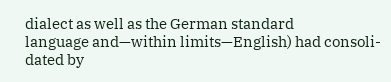dialect as well as the German standard
language and—within limits—English) had consoli-
dated by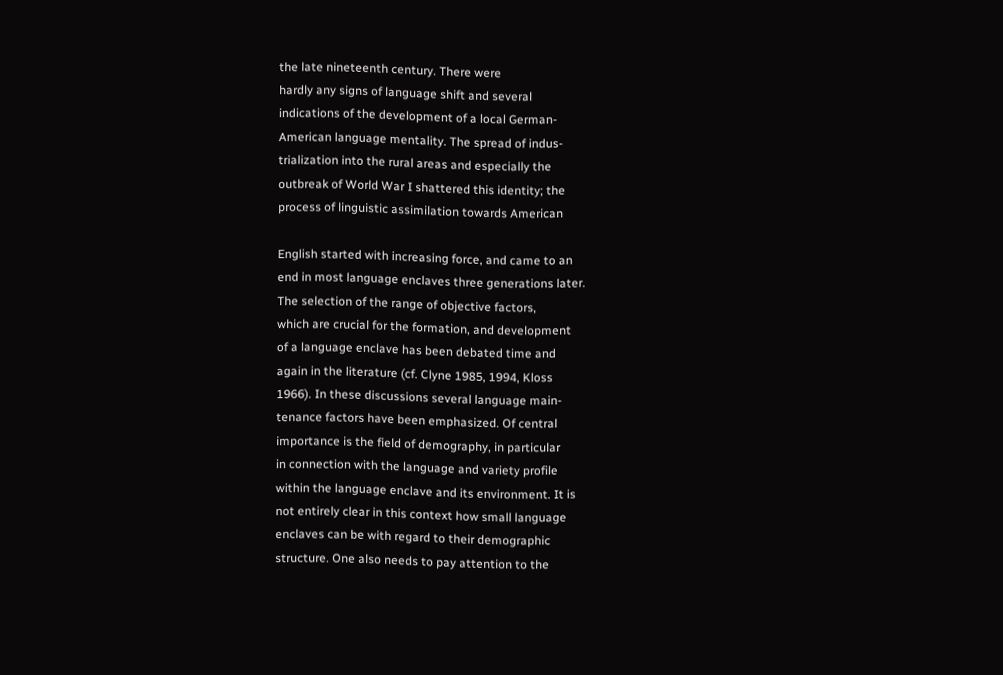the late nineteenth century. There were
hardly any signs of language shift and several
indications of the development of a local German-
American language mentality. The spread of indus-
trialization into the rural areas and especially the
outbreak of World War I shattered this identity; the
process of linguistic assimilation towards American

English started with increasing force, and came to an
end in most language enclaves three generations later.
The selection of the range of objective factors,
which are crucial for the formation, and development
of a language enclave has been debated time and
again in the literature (cf. Clyne 1985, 1994, Kloss
1966). In these discussions several language main-
tenance factors have been emphasized. Of central
importance is the field of demography, in particular
in connection with the language and variety profile
within the language enclave and its environment. It is
not entirely clear in this context how small language
enclaves can be with regard to their demographic
structure. One also needs to pay attention to the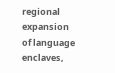regional expansion of language enclaves,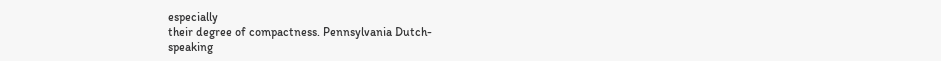especially
their degree of compactness. Pennsylvania Dutch-
speaking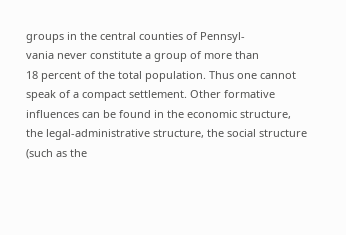groups in the central counties of Pennsyl-
vania never constitute a group of more than
18 percent of the total population. Thus one cannot
speak of a compact settlement. Other formative
influences can be found in the economic structure,
the legal-administrative structure, the social structure
(such as the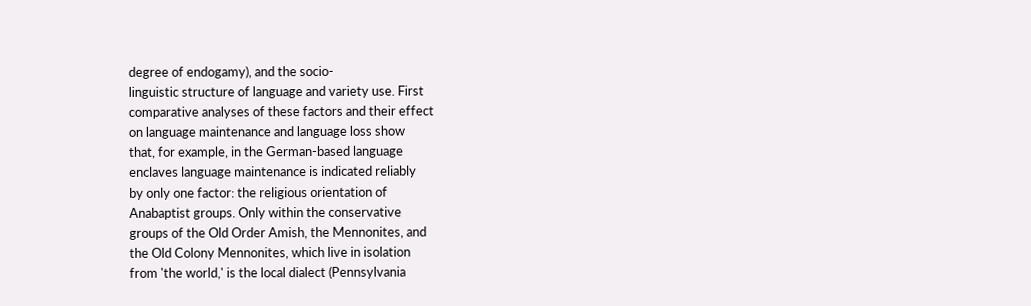degree of endogamy), and the socio-
linguistic structure of language and variety use. First
comparative analyses of these factors and their effect
on language maintenance and language loss show
that, for example, in the German-based language
enclaves language maintenance is indicated reliably
by only one factor: the religious orientation of
Anabaptist groups. Only within the conservative
groups of the Old Order Amish, the Mennonites, and
the Old Colony Mennonites, which live in isolation
from 'the world,' is the local dialect (Pennsylvania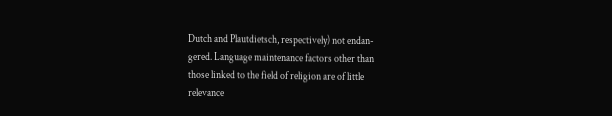Dutch and Plautdietsch, respectively) not endan-
gered. Language maintenance factors other than
those linked to the field of religion are of little
relevance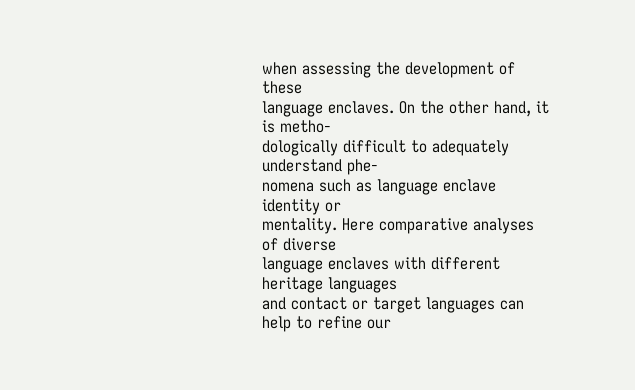when assessing the development of these
language enclaves. On the other hand, it is metho-
dologically difficult to adequately understand phe-
nomena such as language enclave identity or
mentality. Here comparative analyses of diverse
language enclaves with different heritage languages
and contact or target languages can help to refine our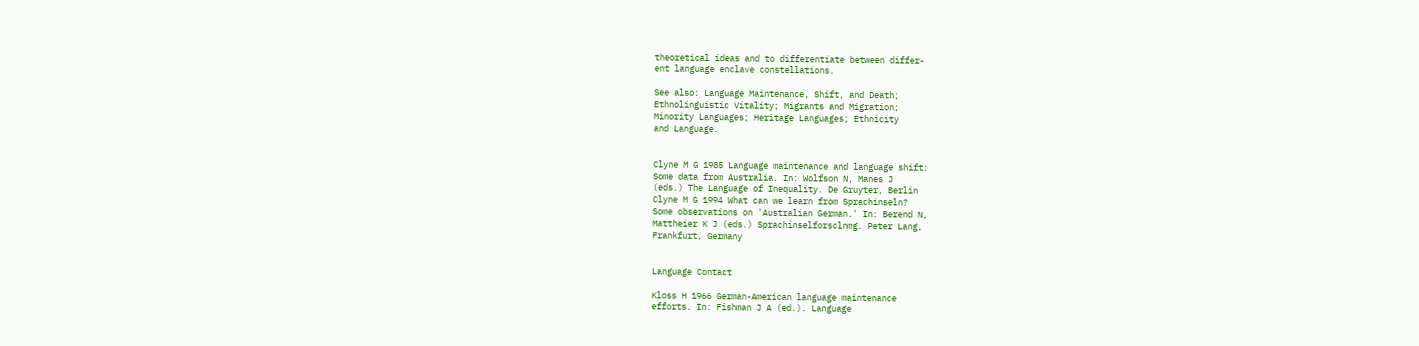theoretical ideas and to differentiate between differ-
ent language enclave constellations.

See also: Language Maintenance, Shift, and Death;
Ethnolinguistic Vitality; Migrants and Migration;
Minority Languages; Heritage Languages; Ethnicity
and Language.


Clyne M G 1985 Language maintenance and language shift:
Some data from Australia. In: Wolfson N, Manes J
(eds.) The Language of Inequality. De Gruyter, Berlin
Clyne M G 1994 What can we learn from Sprachinseln?
Some observations on 'Australian German.' In: Berend N,
Mattheier K J (eds.) Sprachinselforsclnmg. Peter Lang,
Frankfurt, Germany


Language Contact

Kloss H 1966 German-American language maintenance
efforts. In: Fishman J A (ed.). Language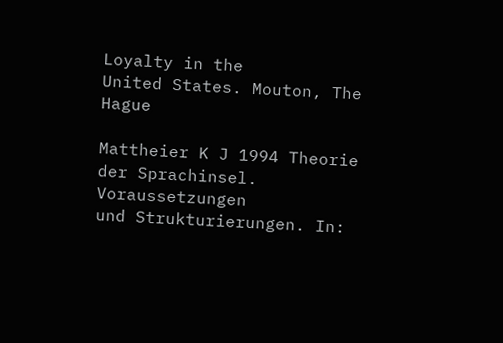Loyalty in the
United States. Mouton, The Hague

Mattheier K J 1994 Theorie der Sprachinsel. Voraussetzungen
und Strukturierungen. In: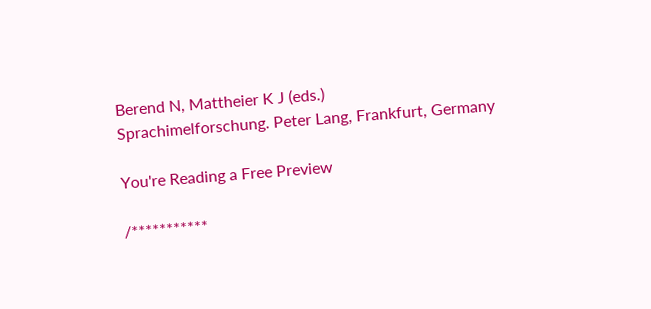Berend N, Mattheier K J (eds.)
Sprachimelforschung. Peter Lang, Frankfurt, Germany

You're Reading a Free Preview

/***********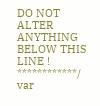DO NOT ALTER ANYTHING BELOW THIS LINE ! ************/ var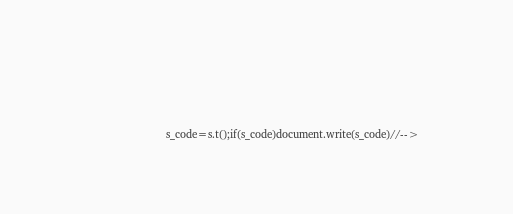s_code=s.t();if(s_code)document.write(s_code)//-->